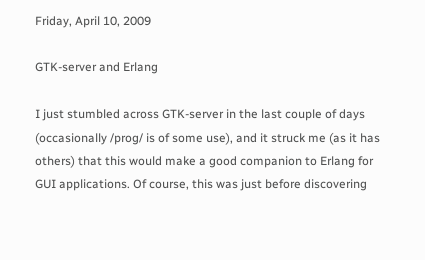Friday, April 10, 2009

GTK-server and Erlang

I just stumbled across GTK-server in the last couple of days (occasionally /prog/ is of some use), and it struck me (as it has others) that this would make a good companion to Erlang for GUI applications. Of course, this was just before discovering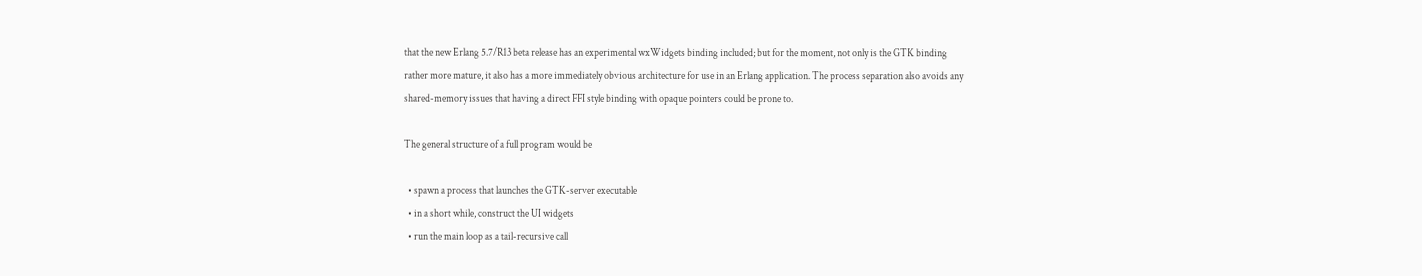that the new Erlang 5.7/R13 beta release has an experimental wxWidgets binding included; but for the moment, not only is the GTK binding rather more mature, it also has a more immediately obvious architecture for use in an Erlang application. The process separation also avoids any shared-memory issues that having a direct FFI style binding with opaque pointers could be prone to.

The general structure of a full program would be

  • spawn a process that launches the GTK-server executable
  • in a short while, construct the UI widgets
  • run the main loop as a tail-recursive call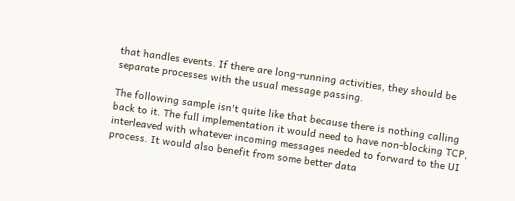that handles events. If there are long-running activities, they should be separate processes with the usual message passing.

The following sample isn't quite like that because there is nothing calling back to it. The full implementation it would need to have non-blocking TCP, interleaved with whatever incoming messages needed to forward to the UI process. It would also benefit from some better data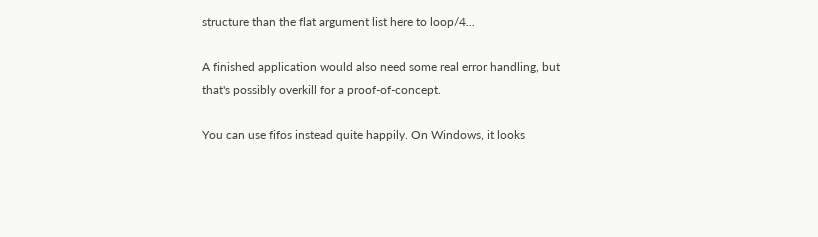structure than the flat argument list here to loop/4...

A finished application would also need some real error handling, but that's possibly overkill for a proof-of-concept.

You can use fifos instead quite happily. On Windows, it looks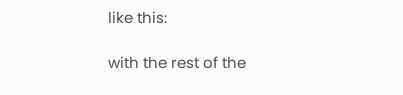like this:

with the rest of the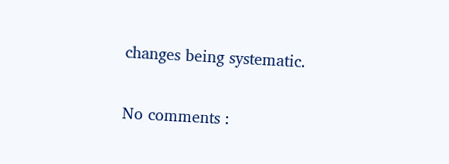changes being systematic.

No comments :